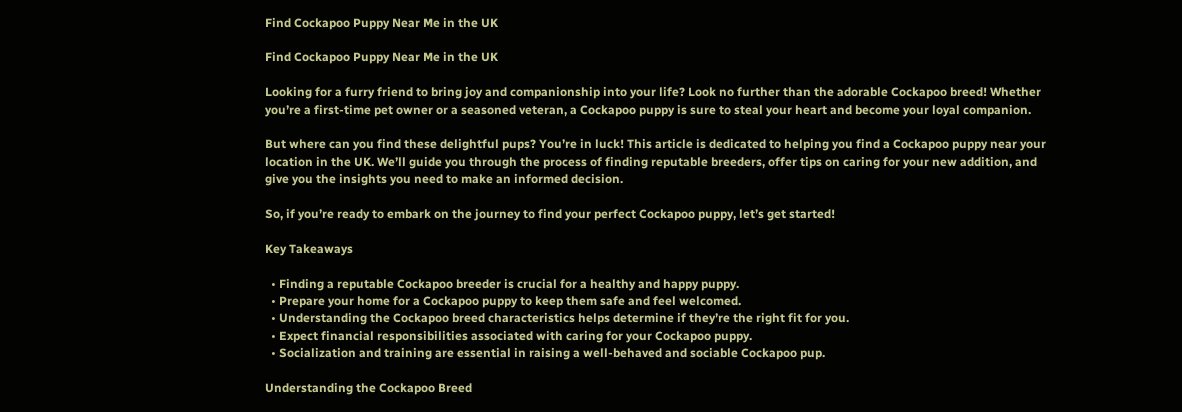Find Cockapoo Puppy Near Me in the UK

Find Cockapoo Puppy Near Me in the UK

Looking for a furry friend to bring joy and companionship into your life? Look no further than the adorable Cockapoo breed! Whether you’re a first-time pet owner or a seasoned veteran, a Cockapoo puppy is sure to steal your heart and become your loyal companion.

But where can you find these delightful pups? You’re in luck! This article is dedicated to helping you find a Cockapoo puppy near your location in the UK. We’ll guide you through the process of finding reputable breeders, offer tips on caring for your new addition, and give you the insights you need to make an informed decision.

So, if you’re ready to embark on the journey to find your perfect Cockapoo puppy, let’s get started!

Key Takeaways

  • Finding a reputable Cockapoo breeder is crucial for a healthy and happy puppy.
  • Prepare your home for a Cockapoo puppy to keep them safe and feel welcomed.
  • Understanding the Cockapoo breed characteristics helps determine if they’re the right fit for you.
  • Expect financial responsibilities associated with caring for your Cockapoo puppy.
  • Socialization and training are essential in raising a well-behaved and sociable Cockapoo pup.

Understanding the Cockapoo Breed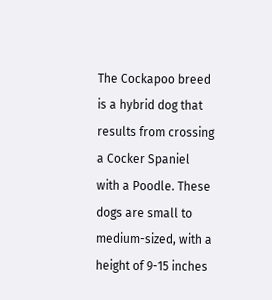The Cockapoo breed is a hybrid dog that results from crossing a Cocker Spaniel with a Poodle. These dogs are small to medium-sized, with a height of 9-15 inches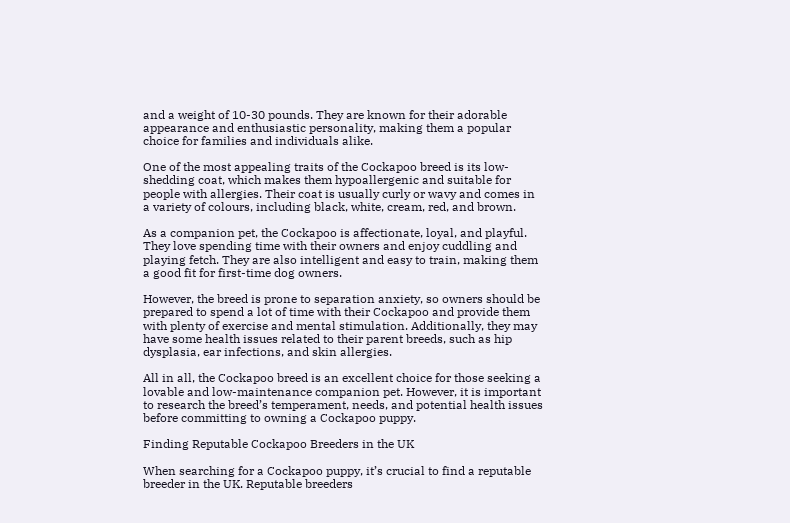and a weight of 10-30 pounds. They are known for their adorable appearance and enthusiastic personality, making them a popular choice for families and individuals alike.

One of the most appealing traits of the Cockapoo breed is its low-shedding coat, which makes them hypoallergenic and suitable for people with allergies. Their coat is usually curly or wavy and comes in a variety of colours, including black, white, cream, red, and brown.

As a companion pet, the Cockapoo is affectionate, loyal, and playful. They love spending time with their owners and enjoy cuddling and playing fetch. They are also intelligent and easy to train, making them a good fit for first-time dog owners.

However, the breed is prone to separation anxiety, so owners should be prepared to spend a lot of time with their Cockapoo and provide them with plenty of exercise and mental stimulation. Additionally, they may have some health issues related to their parent breeds, such as hip dysplasia, ear infections, and skin allergies.

All in all, the Cockapoo breed is an excellent choice for those seeking a lovable and low-maintenance companion pet. However, it is important to research the breed’s temperament, needs, and potential health issues before committing to owning a Cockapoo puppy.

Finding Reputable Cockapoo Breeders in the UK

When searching for a Cockapoo puppy, it’s crucial to find a reputable breeder in the UK. Reputable breeders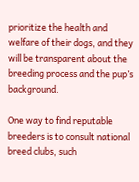prioritize the health and welfare of their dogs, and they will be transparent about the breeding process and the pup’s background.

One way to find reputable breeders is to consult national breed clubs, such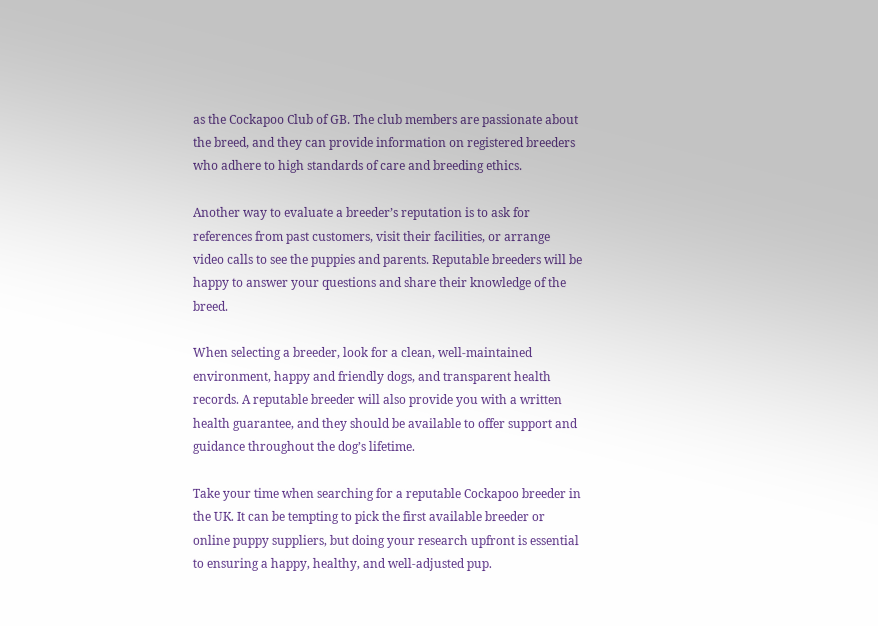as the Cockapoo Club of GB. The club members are passionate about the breed, and they can provide information on registered breeders who adhere to high standards of care and breeding ethics.

Another way to evaluate a breeder’s reputation is to ask for references from past customers, visit their facilities, or arrange video calls to see the puppies and parents. Reputable breeders will be happy to answer your questions and share their knowledge of the breed.

When selecting a breeder, look for a clean, well-maintained environment, happy and friendly dogs, and transparent health records. A reputable breeder will also provide you with a written health guarantee, and they should be available to offer support and guidance throughout the dog’s lifetime.

Take your time when searching for a reputable Cockapoo breeder in the UK. It can be tempting to pick the first available breeder or online puppy suppliers, but doing your research upfront is essential to ensuring a happy, healthy, and well-adjusted pup.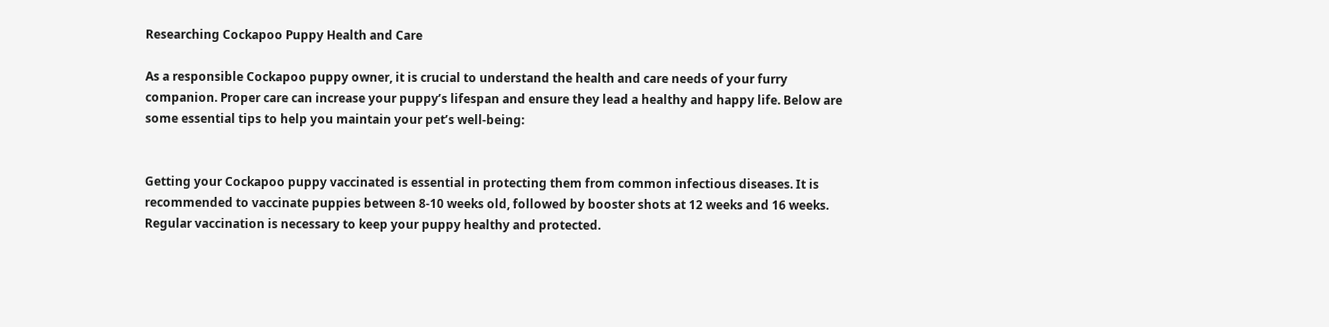Researching Cockapoo Puppy Health and Care

As a responsible Cockapoo puppy owner, it is crucial to understand the health and care needs of your furry companion. Proper care can increase your puppy’s lifespan and ensure they lead a healthy and happy life. Below are some essential tips to help you maintain your pet’s well-being:


Getting your Cockapoo puppy vaccinated is essential in protecting them from common infectious diseases. It is recommended to vaccinate puppies between 8-10 weeks old, followed by booster shots at 12 weeks and 16 weeks. Regular vaccination is necessary to keep your puppy healthy and protected.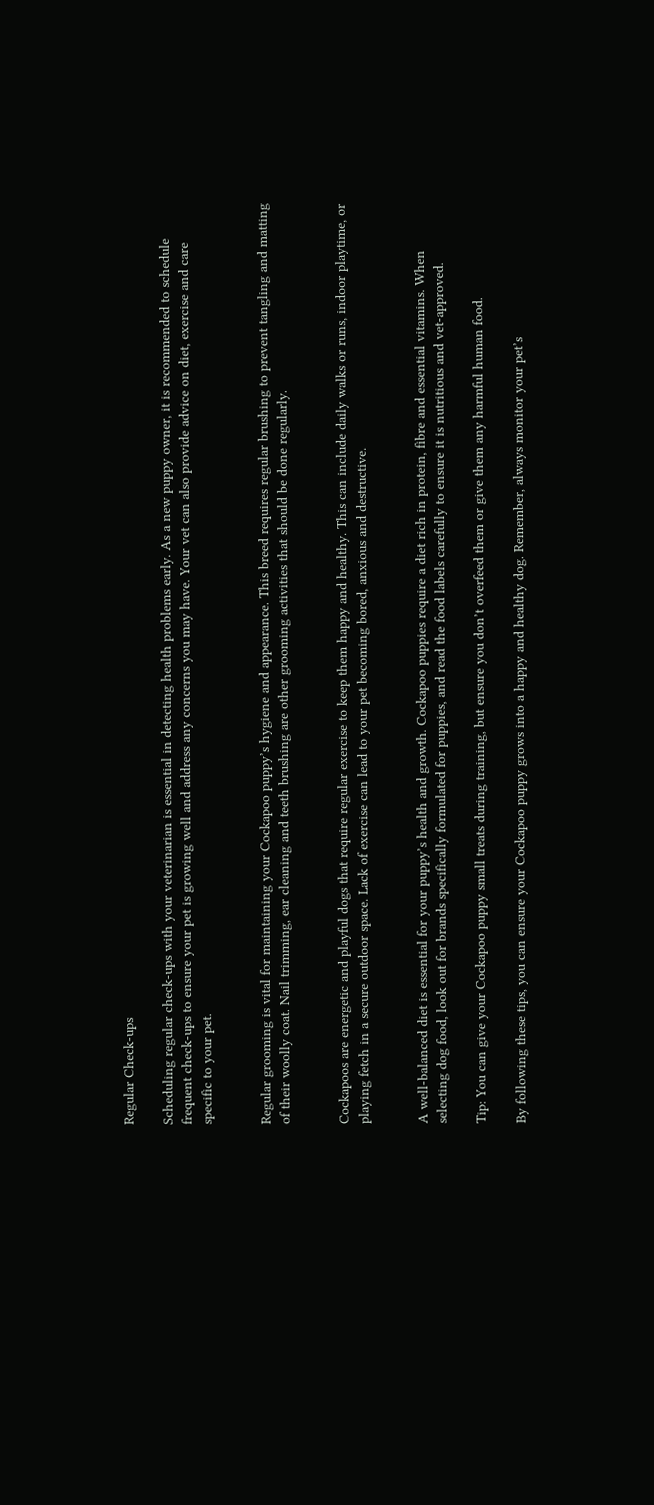Regular Check-ups

Scheduling regular check-ups with your veterinarian is essential in detecting health problems early. As a new puppy owner, it is recommended to schedule frequent check-ups to ensure your pet is growing well and address any concerns you may have. Your vet can also provide advice on diet, exercise and care specific to your pet.


Regular grooming is vital for maintaining your Cockapoo puppy’s hygiene and appearance. This breed requires regular brushing to prevent tangling and matting of their woolly coat. Nail trimming, ear cleaning and teeth brushing are other grooming activities that should be done regularly.


Cockapoos are energetic and playful dogs that require regular exercise to keep them happy and healthy. This can include daily walks or runs, indoor playtime, or playing fetch in a secure outdoor space. Lack of exercise can lead to your pet becoming bored, anxious and destructive.


A well-balanced diet is essential for your puppy’s health and growth. Cockapoo puppies require a diet rich in protein, fibre and essential vitamins. When selecting dog food, look out for brands specifically formulated for puppies, and read the food labels carefully to ensure it is nutritious and vet-approved.

Tip: You can give your Cockapoo puppy small treats during training, but ensure you don’t overfeed them or give them any harmful human food.

By following these tips, you can ensure your Cockapoo puppy grows into a happy and healthy dog. Remember, always monitor your pet’s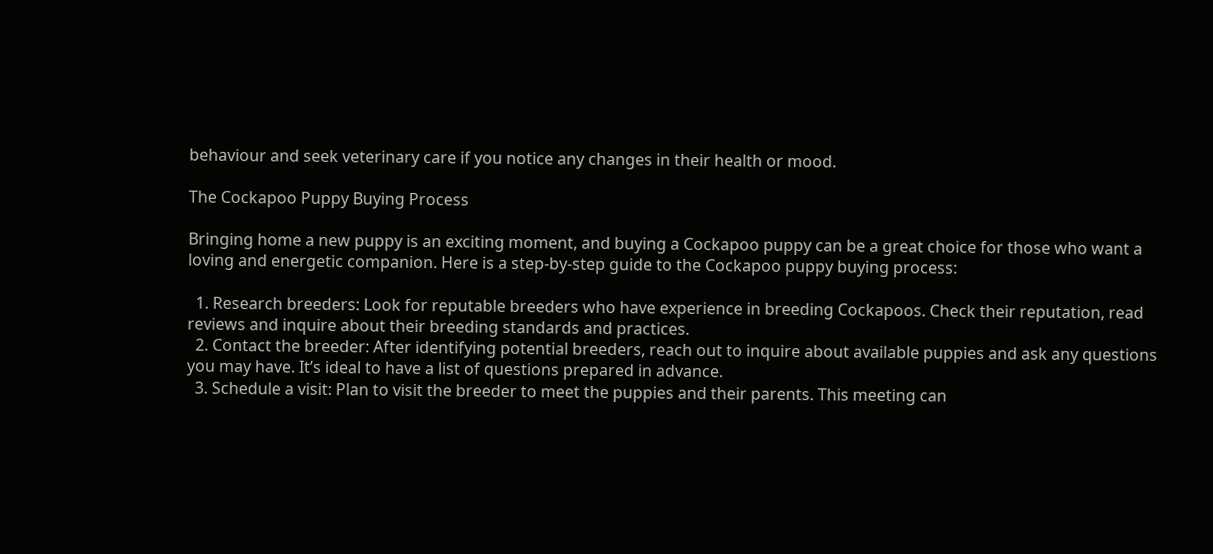behaviour and seek veterinary care if you notice any changes in their health or mood.

The Cockapoo Puppy Buying Process

Bringing home a new puppy is an exciting moment, and buying a Cockapoo puppy can be a great choice for those who want a loving and energetic companion. Here is a step-by-step guide to the Cockapoo puppy buying process:

  1. Research breeders: Look for reputable breeders who have experience in breeding Cockapoos. Check their reputation, read reviews and inquire about their breeding standards and practices.
  2. Contact the breeder: After identifying potential breeders, reach out to inquire about available puppies and ask any questions you may have. It’s ideal to have a list of questions prepared in advance.
  3. Schedule a visit: Plan to visit the breeder to meet the puppies and their parents. This meeting can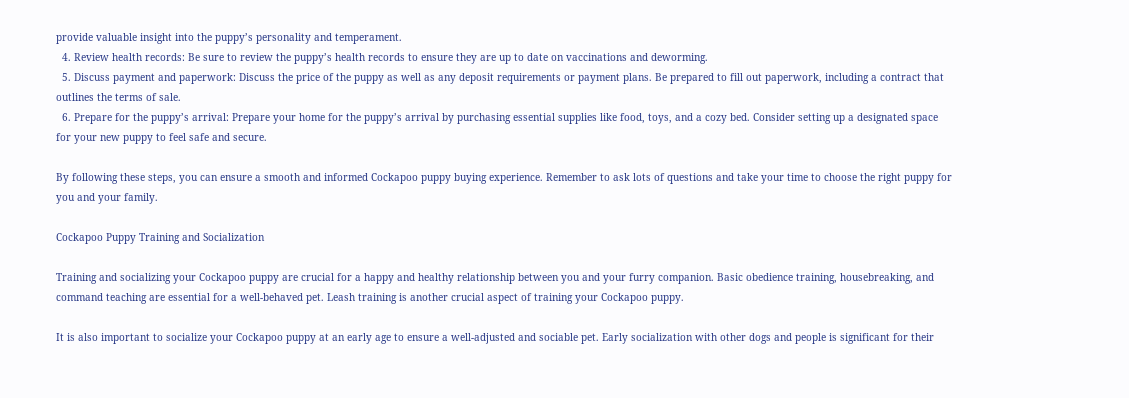provide valuable insight into the puppy’s personality and temperament.
  4. Review health records: Be sure to review the puppy’s health records to ensure they are up to date on vaccinations and deworming.
  5. Discuss payment and paperwork: Discuss the price of the puppy as well as any deposit requirements or payment plans. Be prepared to fill out paperwork, including a contract that outlines the terms of sale.
  6. Prepare for the puppy’s arrival: Prepare your home for the puppy’s arrival by purchasing essential supplies like food, toys, and a cozy bed. Consider setting up a designated space for your new puppy to feel safe and secure.

By following these steps, you can ensure a smooth and informed Cockapoo puppy buying experience. Remember to ask lots of questions and take your time to choose the right puppy for you and your family.

Cockapoo Puppy Training and Socialization

Training and socializing your Cockapoo puppy are crucial for a happy and healthy relationship between you and your furry companion. Basic obedience training, housebreaking, and command teaching are essential for a well-behaved pet. Leash training is another crucial aspect of training your Cockapoo puppy.

It is also important to socialize your Cockapoo puppy at an early age to ensure a well-adjusted and sociable pet. Early socialization with other dogs and people is significant for their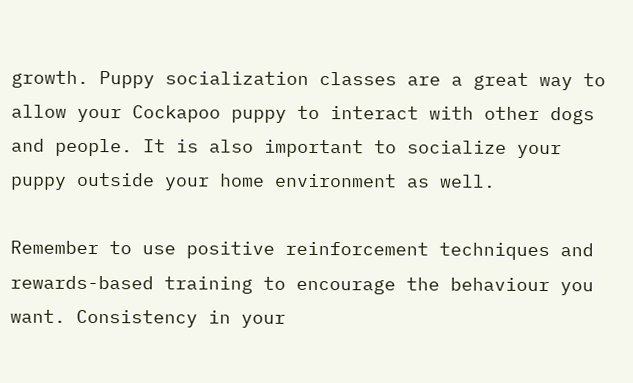growth. Puppy socialization classes are a great way to allow your Cockapoo puppy to interact with other dogs and people. It is also important to socialize your puppy outside your home environment as well.

Remember to use positive reinforcement techniques and rewards-based training to encourage the behaviour you want. Consistency in your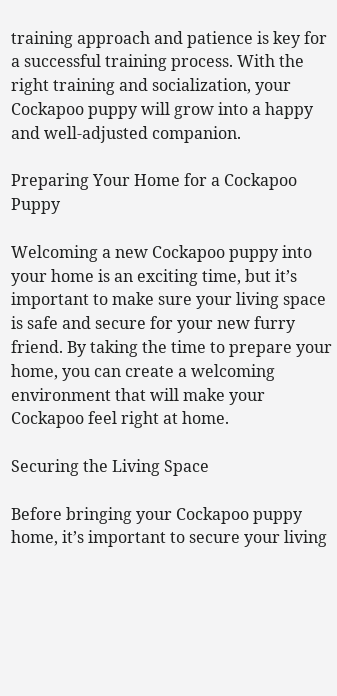training approach and patience is key for a successful training process. With the right training and socialization, your Cockapoo puppy will grow into a happy and well-adjusted companion.

Preparing Your Home for a Cockapoo Puppy

Welcoming a new Cockapoo puppy into your home is an exciting time, but it’s important to make sure your living space is safe and secure for your new furry friend. By taking the time to prepare your home, you can create a welcoming environment that will make your Cockapoo feel right at home.

Securing the Living Space

Before bringing your Cockapoo puppy home, it’s important to secure your living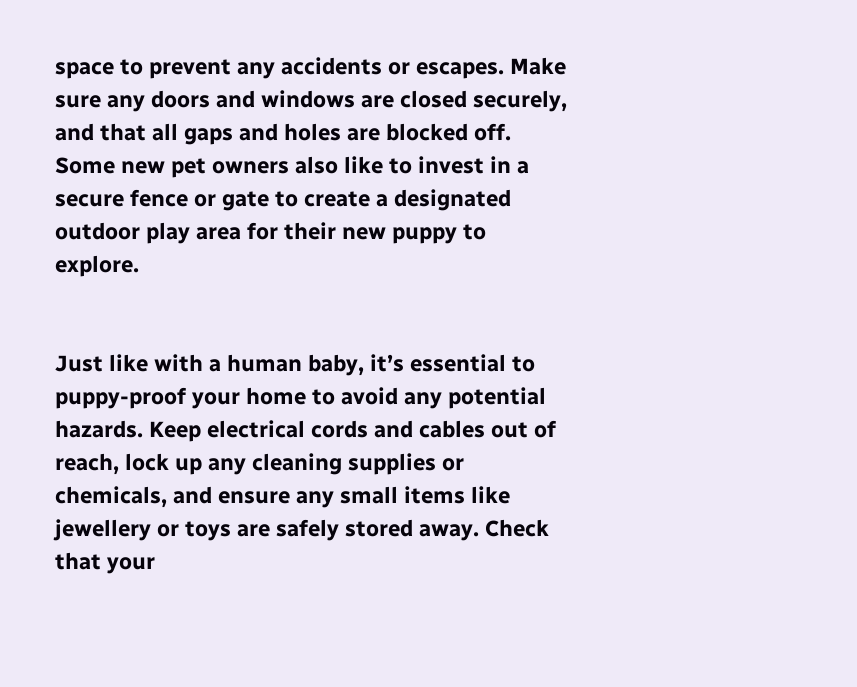space to prevent any accidents or escapes. Make sure any doors and windows are closed securely, and that all gaps and holes are blocked off. Some new pet owners also like to invest in a secure fence or gate to create a designated outdoor play area for their new puppy to explore.


Just like with a human baby, it’s essential to puppy-proof your home to avoid any potential hazards. Keep electrical cords and cables out of reach, lock up any cleaning supplies or chemicals, and ensure any small items like jewellery or toys are safely stored away. Check that your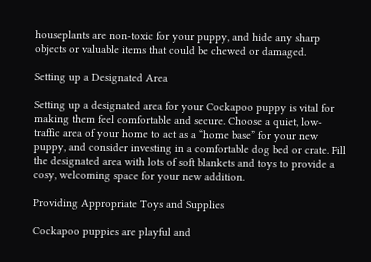houseplants are non-toxic for your puppy, and hide any sharp objects or valuable items that could be chewed or damaged.

Setting up a Designated Area

Setting up a designated area for your Cockapoo puppy is vital for making them feel comfortable and secure. Choose a quiet, low-traffic area of your home to act as a “home base” for your new puppy, and consider investing in a comfortable dog bed or crate. Fill the designated area with lots of soft blankets and toys to provide a cosy, welcoming space for your new addition.

Providing Appropriate Toys and Supplies

Cockapoo puppies are playful and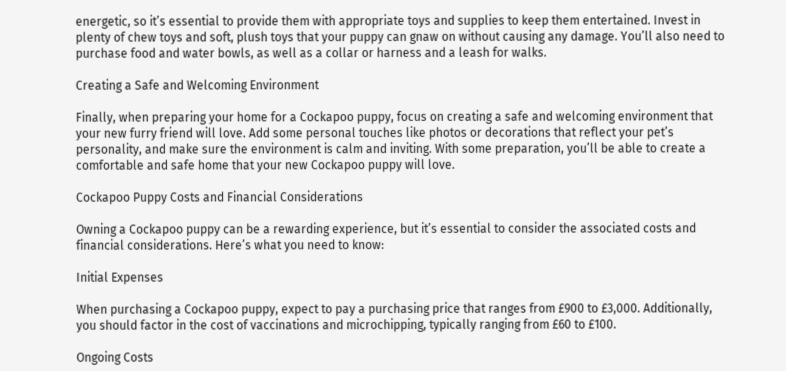energetic, so it’s essential to provide them with appropriate toys and supplies to keep them entertained. Invest in plenty of chew toys and soft, plush toys that your puppy can gnaw on without causing any damage. You’ll also need to purchase food and water bowls, as well as a collar or harness and a leash for walks.

Creating a Safe and Welcoming Environment

Finally, when preparing your home for a Cockapoo puppy, focus on creating a safe and welcoming environment that your new furry friend will love. Add some personal touches like photos or decorations that reflect your pet’s personality, and make sure the environment is calm and inviting. With some preparation, you’ll be able to create a comfortable and safe home that your new Cockapoo puppy will love.

Cockapoo Puppy Costs and Financial Considerations

Owning a Cockapoo puppy can be a rewarding experience, but it’s essential to consider the associated costs and financial considerations. Here’s what you need to know:

Initial Expenses

When purchasing a Cockapoo puppy, expect to pay a purchasing price that ranges from £900 to £3,000. Additionally, you should factor in the cost of vaccinations and microchipping, typically ranging from £60 to £100.

Ongoing Costs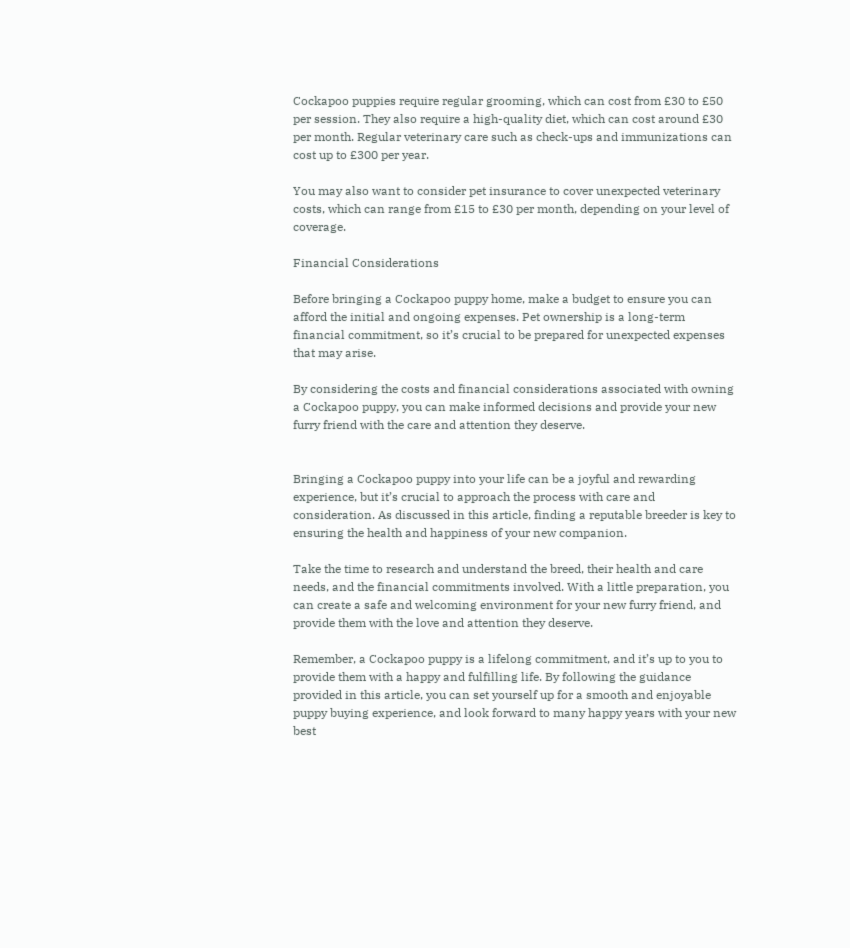Cockapoo puppies require regular grooming, which can cost from £30 to £50 per session. They also require a high-quality diet, which can cost around £30 per month. Regular veterinary care such as check-ups and immunizations can cost up to £300 per year.

You may also want to consider pet insurance to cover unexpected veterinary costs, which can range from £15 to £30 per month, depending on your level of coverage.

Financial Considerations

Before bringing a Cockapoo puppy home, make a budget to ensure you can afford the initial and ongoing expenses. Pet ownership is a long-term financial commitment, so it’s crucial to be prepared for unexpected expenses that may arise.

By considering the costs and financial considerations associated with owning a Cockapoo puppy, you can make informed decisions and provide your new furry friend with the care and attention they deserve.


Bringing a Cockapoo puppy into your life can be a joyful and rewarding experience, but it’s crucial to approach the process with care and consideration. As discussed in this article, finding a reputable breeder is key to ensuring the health and happiness of your new companion.

Take the time to research and understand the breed, their health and care needs, and the financial commitments involved. With a little preparation, you can create a safe and welcoming environment for your new furry friend, and provide them with the love and attention they deserve.

Remember, a Cockapoo puppy is a lifelong commitment, and it’s up to you to provide them with a happy and fulfilling life. By following the guidance provided in this article, you can set yourself up for a smooth and enjoyable puppy buying experience, and look forward to many happy years with your new best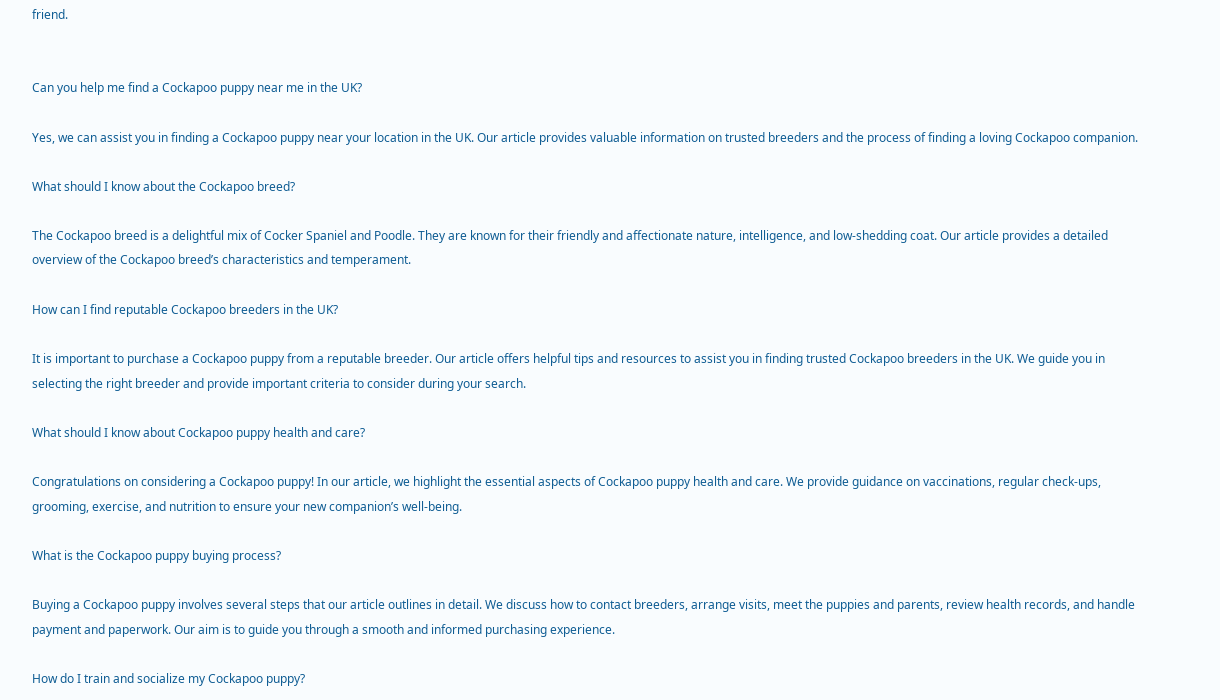friend.


Can you help me find a Cockapoo puppy near me in the UK?

Yes, we can assist you in finding a Cockapoo puppy near your location in the UK. Our article provides valuable information on trusted breeders and the process of finding a loving Cockapoo companion.

What should I know about the Cockapoo breed?

The Cockapoo breed is a delightful mix of Cocker Spaniel and Poodle. They are known for their friendly and affectionate nature, intelligence, and low-shedding coat. Our article provides a detailed overview of the Cockapoo breed’s characteristics and temperament.

How can I find reputable Cockapoo breeders in the UK?

It is important to purchase a Cockapoo puppy from a reputable breeder. Our article offers helpful tips and resources to assist you in finding trusted Cockapoo breeders in the UK. We guide you in selecting the right breeder and provide important criteria to consider during your search.

What should I know about Cockapoo puppy health and care?

Congratulations on considering a Cockapoo puppy! In our article, we highlight the essential aspects of Cockapoo puppy health and care. We provide guidance on vaccinations, regular check-ups, grooming, exercise, and nutrition to ensure your new companion’s well-being.

What is the Cockapoo puppy buying process?

Buying a Cockapoo puppy involves several steps that our article outlines in detail. We discuss how to contact breeders, arrange visits, meet the puppies and parents, review health records, and handle payment and paperwork. Our aim is to guide you through a smooth and informed purchasing experience.

How do I train and socialize my Cockapoo puppy?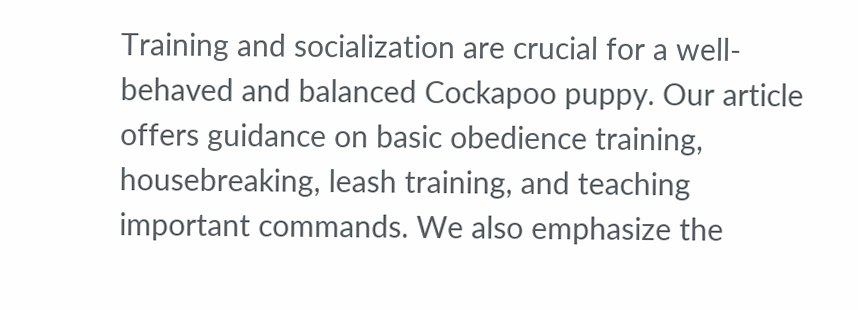Training and socialization are crucial for a well-behaved and balanced Cockapoo puppy. Our article offers guidance on basic obedience training, housebreaking, leash training, and teaching important commands. We also emphasize the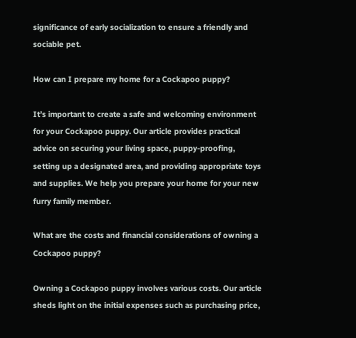significance of early socialization to ensure a friendly and sociable pet.

How can I prepare my home for a Cockapoo puppy?

It’s important to create a safe and welcoming environment for your Cockapoo puppy. Our article provides practical advice on securing your living space, puppy-proofing, setting up a designated area, and providing appropriate toys and supplies. We help you prepare your home for your new furry family member.

What are the costs and financial considerations of owning a Cockapoo puppy?

Owning a Cockapoo puppy involves various costs. Our article sheds light on the initial expenses such as purchasing price,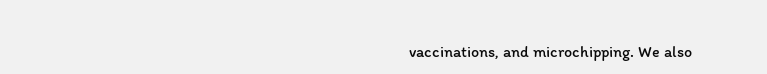vaccinations, and microchipping. We also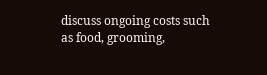discuss ongoing costs such as food, grooming,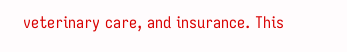veterinary care, and insurance. This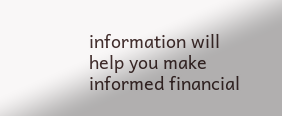information will help you make informed financial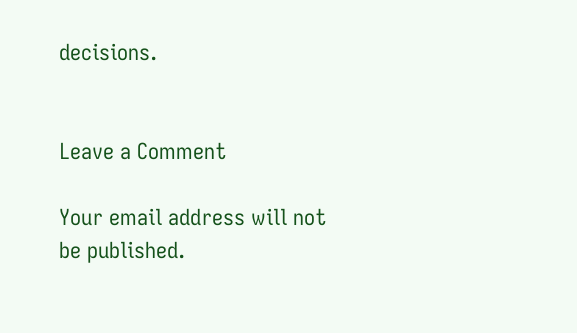decisions.


Leave a Comment

Your email address will not be published.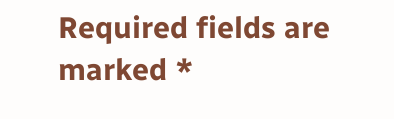Required fields are marked *